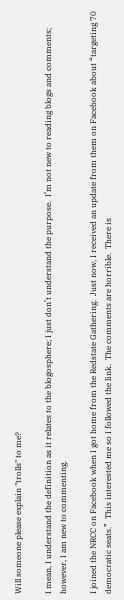Will someone please explain "trolls" to me?

I mean, I understand the definition as it relates to the blogosphere; I just don’t understand the purpose.  I’m not new to reading blogs and comments; however, I am new to commenting.

I joined the NRCC on Facebook when I got home from the Redstate Gathering.  Just now, I received an update from them on Facebook about “targeting 70 democratic seats.”  This interested me so I followed the link.  The comments are horrible.  There is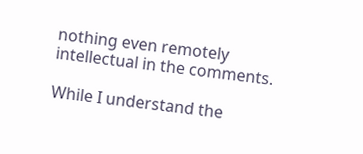nothing even remotely intellectual in the comments.

While I understand the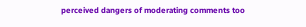perceived dangers of moderating comments too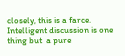closely, this is a farce.  Intelligent discussion is one thing but  a pure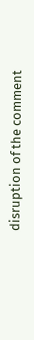disruption of the comment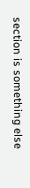section is something else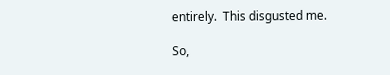entirely.  This disgusted me.

So,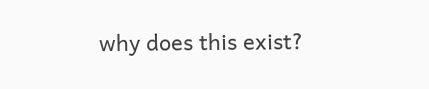why does this exist?